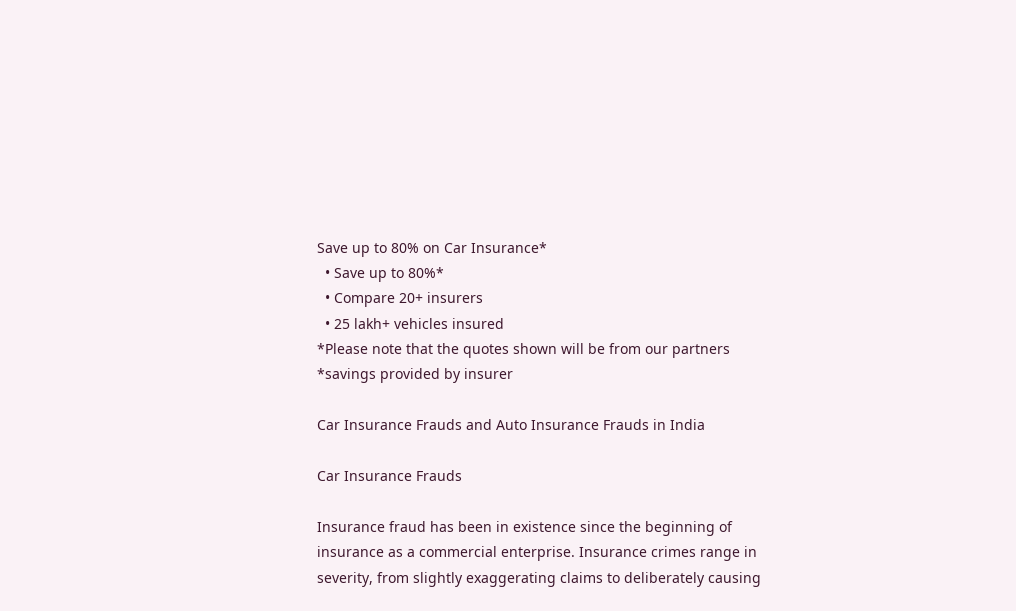Save up to 80% on Car Insurance*
  • Save up to 80%*
  • Compare 20+ insurers
  • 25 lakh+ vehicles insured
*Please note that the quotes shown will be from our partners
*savings provided by insurer

Car Insurance Frauds and Auto Insurance Frauds in India

Car Insurance Frauds

Insurance fraud has been in existence since the beginning of insurance as a commercial enterprise. Insurance crimes range in severity, from slightly exaggerating claims to deliberately causing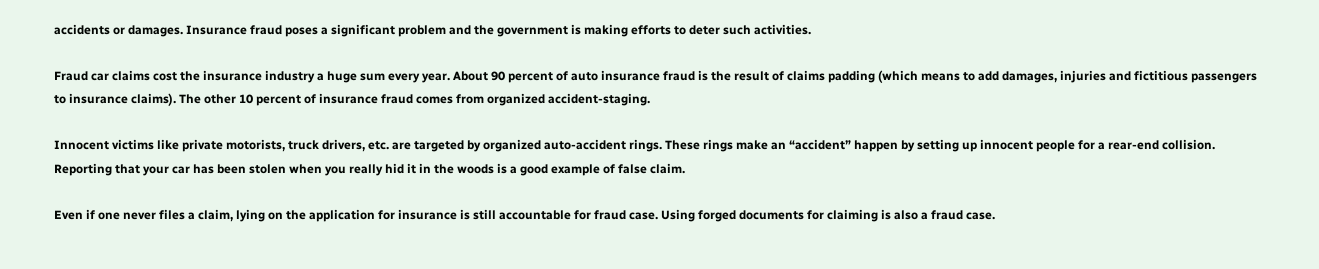accidents or damages. Insurance fraud poses a significant problem and the government is making efforts to deter such activities.

Fraud car claims cost the insurance industry a huge sum every year. About 90 percent of auto insurance fraud is the result of claims padding (which means to add damages, injuries and fictitious passengers to insurance claims). The other 10 percent of insurance fraud comes from organized accident-staging.

Innocent victims like private motorists, truck drivers, etc. are targeted by organized auto-accident rings. These rings make an “accident” happen by setting up innocent people for a rear-end collision. Reporting that your car has been stolen when you really hid it in the woods is a good example of false claim.

Even if one never files a claim, lying on the application for insurance is still accountable for fraud case. Using forged documents for claiming is also a fraud case.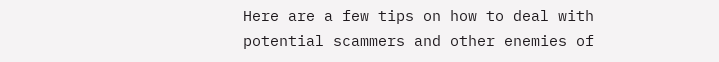Here are a few tips on how to deal with potential scammers and other enemies of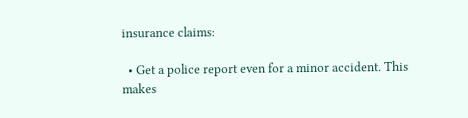insurance claims:

  • Get a police report even for a minor accident. This makes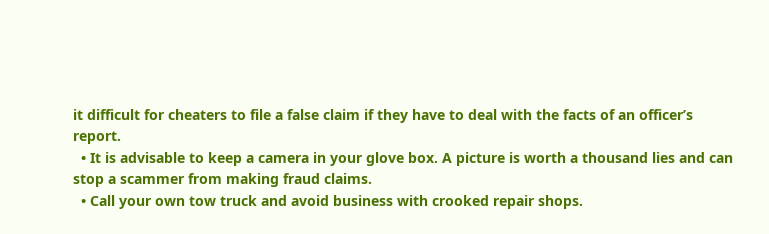it difficult for cheaters to file a false claim if they have to deal with the facts of an officer’s report.
  • It is advisable to keep a camera in your glove box. A picture is worth a thousand lies and can stop a scammer from making fraud claims.
  • Call your own tow truck and avoid business with crooked repair shops.